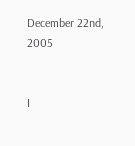December 22nd, 2005


I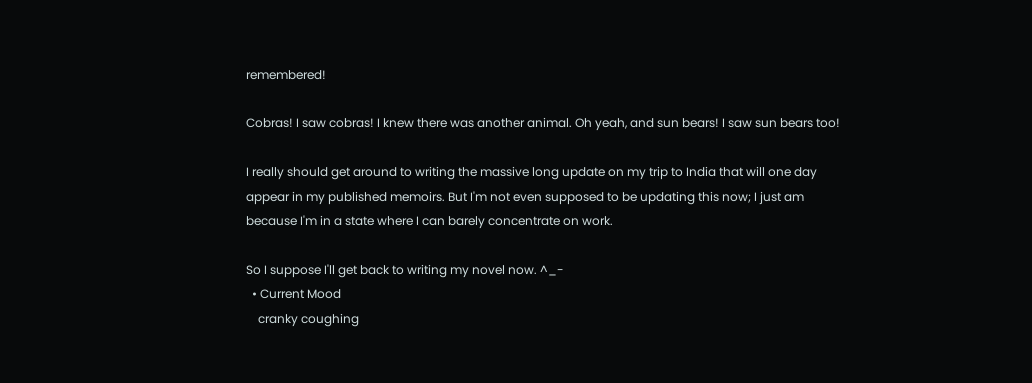remembered!

Cobras! I saw cobras! I knew there was another animal. Oh yeah, and sun bears! I saw sun bears too!

I really should get around to writing the massive long update on my trip to India that will one day appear in my published memoirs. But I'm not even supposed to be updating this now; I just am because I'm in a state where I can barely concentrate on work.

So I suppose I'll get back to writing my novel now. ^_-
  • Current Mood
    cranky coughing